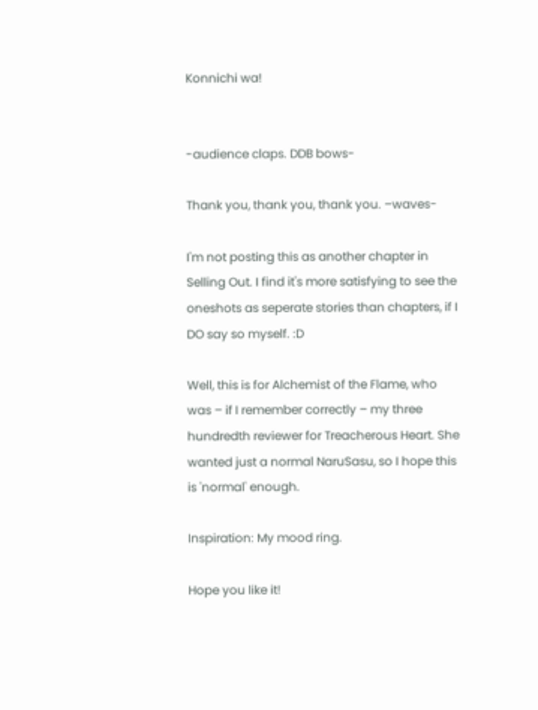Konnichi wa!


-audience claps. DDB bows-

Thank you, thank you, thank you. –waves-

I'm not posting this as another chapter in Selling Out. I find it's more satisfying to see the oneshots as seperate stories than chapters, if I DO say so myself. :D

Well, this is for Alchemist of the Flame, who was – if I remember correctly – my three hundredth reviewer for Treacherous Heart. She wanted just a normal NaruSasu, so I hope this is 'normal' enough.

Inspiration: My mood ring.

Hope you like it!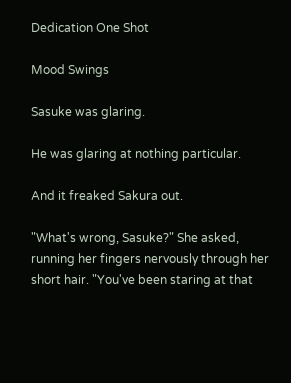Dedication One Shot

Mood Swings

Sasuke was glaring.

He was glaring at nothing particular.

And it freaked Sakura out.

"What's wrong, Sasuke?" She asked, running her fingers nervously through her short hair. "You've been staring at that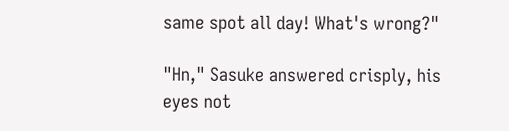same spot all day! What's wrong?"

"Hn," Sasuke answered crisply, his eyes not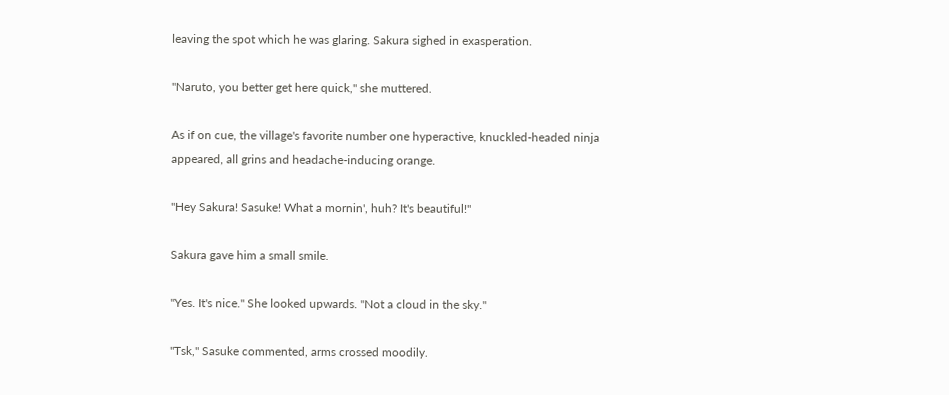leaving the spot which he was glaring. Sakura sighed in exasperation.

"Naruto, you better get here quick," she muttered.

As if on cue, the village's favorite number one hyperactive, knuckled-headed ninja appeared, all grins and headache-inducing orange.

"Hey Sakura! Sasuke! What a mornin', huh? It's beautiful!"

Sakura gave him a small smile.

"Yes. It's nice." She looked upwards. "Not a cloud in the sky."

"Tsk," Sasuke commented, arms crossed moodily.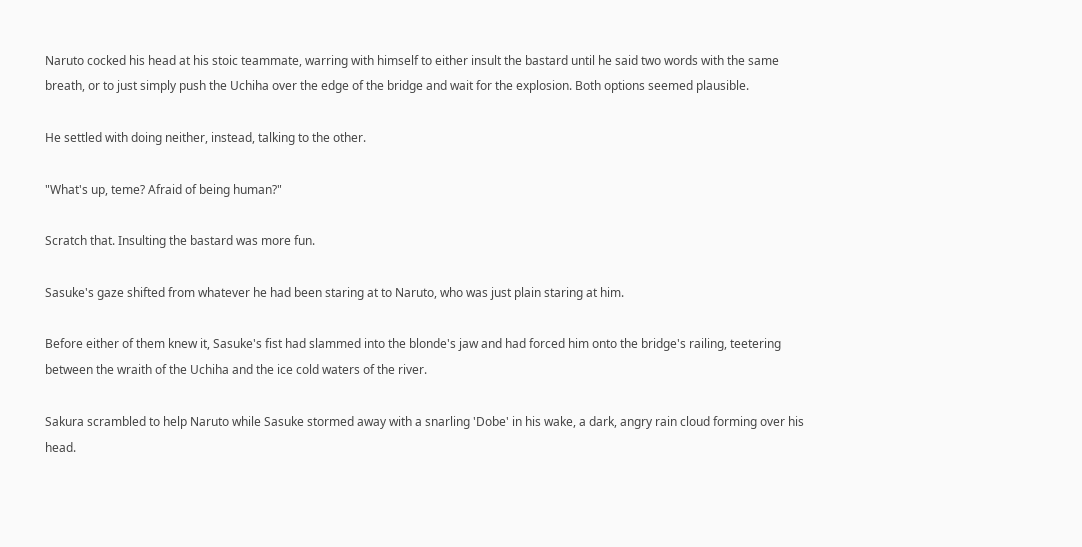Naruto cocked his head at his stoic teammate, warring with himself to either insult the bastard until he said two words with the same breath, or to just simply push the Uchiha over the edge of the bridge and wait for the explosion. Both options seemed plausible.

He settled with doing neither, instead, talking to the other.

"What's up, teme? Afraid of being human?"

Scratch that. Insulting the bastard was more fun.

Sasuke's gaze shifted from whatever he had been staring at to Naruto, who was just plain staring at him.

Before either of them knew it, Sasuke's fist had slammed into the blonde's jaw and had forced him onto the bridge's railing, teetering between the wraith of the Uchiha and the ice cold waters of the river.

Sakura scrambled to help Naruto while Sasuke stormed away with a snarling 'Dobe' in his wake, a dark, angry rain cloud forming over his head.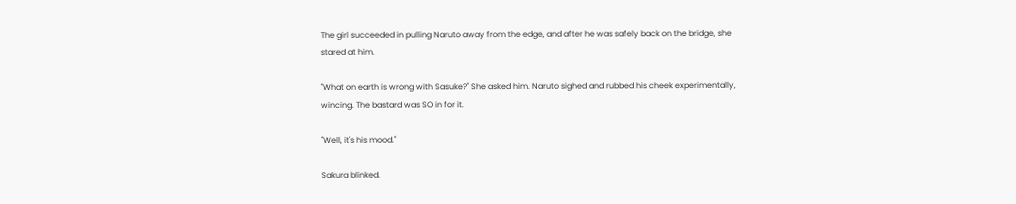The girl succeeded in pulling Naruto away from the edge, and after he was safely back on the bridge, she stared at him.

"What on earth is wrong with Sasuke?" She asked him. Naruto sighed and rubbed his cheek experimentally, wincing. The bastard was SO in for it.

"Well, it's his mood."

Sakura blinked.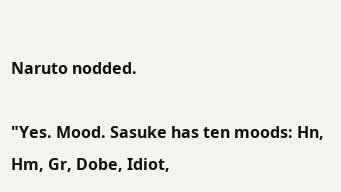Naruto nodded.

"Yes. Mood. Sasuke has ten moods: Hn, Hm, Gr, Dobe, Idiot,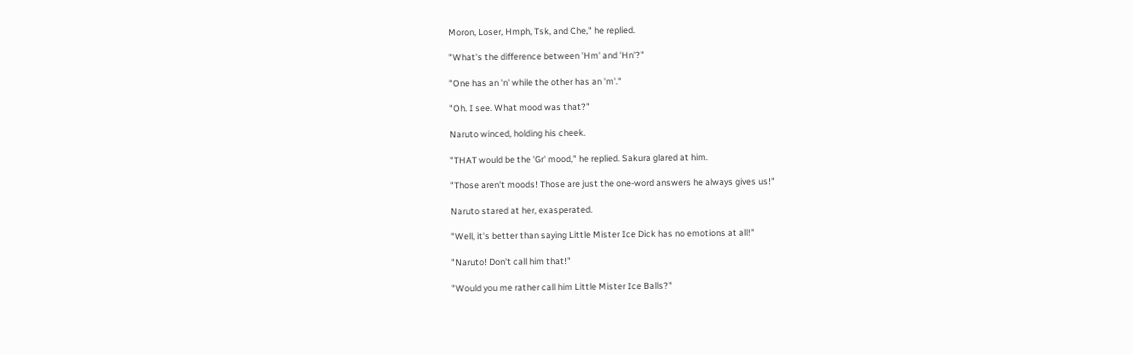Moron, Loser, Hmph, Tsk, and Che," he replied.

"What's the difference between 'Hm' and 'Hn'?"

"One has an 'n' while the other has an 'm'."

"Oh. I see. What mood was that?"

Naruto winced, holding his cheek.

"THAT would be the 'Gr' mood," he replied. Sakura glared at him.

"Those aren't moods! Those are just the one-word answers he always gives us!"

Naruto stared at her, exasperated.

"Well, it's better than saying Little Mister Ice Dick has no emotions at all!"

"Naruto! Don't call him that!"

"Would you me rather call him Little Mister Ice Balls?"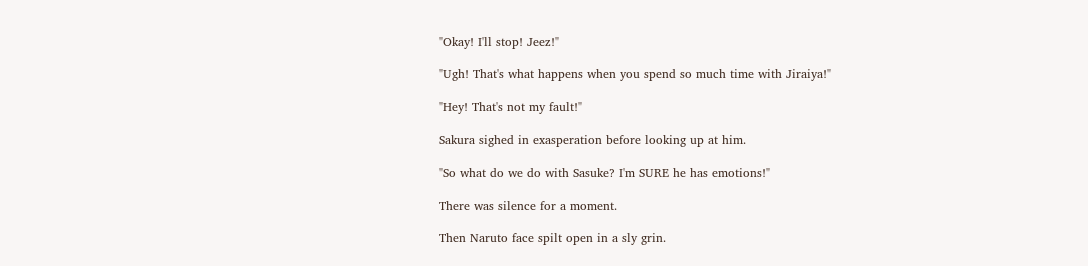"Okay! I'll stop! Jeez!"

"Ugh! That's what happens when you spend so much time with Jiraiya!"

"Hey! That's not my fault!"

Sakura sighed in exasperation before looking up at him.

"So what do we do with Sasuke? I'm SURE he has emotions!"

There was silence for a moment.

Then Naruto face spilt open in a sly grin.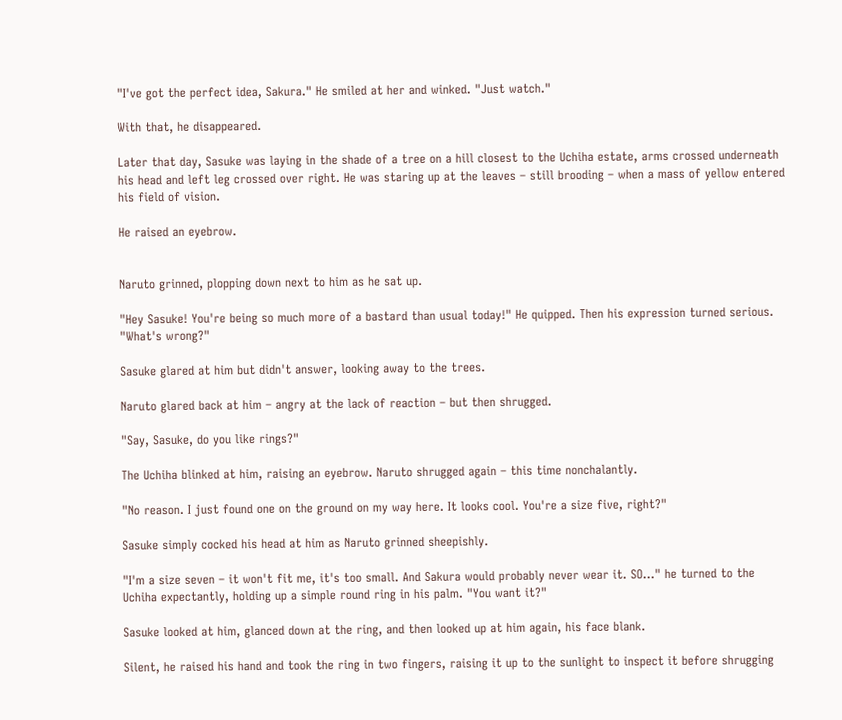"I've got the perfect idea, Sakura." He smiled at her and winked. "Just watch."

With that, he disappeared.

Later that day, Sasuke was laying in the shade of a tree on a hill closest to the Uchiha estate, arms crossed underneath his head and left leg crossed over right. He was staring up at the leaves – still brooding – when a mass of yellow entered his field of vision.

He raised an eyebrow.


Naruto grinned, plopping down next to him as he sat up.

"Hey Sasuke! You're being so much more of a bastard than usual today!" He quipped. Then his expression turned serious. "What's wrong?"

Sasuke glared at him but didn't answer, looking away to the trees.

Naruto glared back at him – angry at the lack of reaction – but then shrugged.

"Say, Sasuke, do you like rings?"

The Uchiha blinked at him, raising an eyebrow. Naruto shrugged again – this time nonchalantly.

"No reason. I just found one on the ground on my way here. It looks cool. You're a size five, right?"

Sasuke simply cocked his head at him as Naruto grinned sheepishly.

"I'm a size seven – it won't fit me, it's too small. And Sakura would probably never wear it. SO…" he turned to the Uchiha expectantly, holding up a simple round ring in his palm. "You want it?"

Sasuke looked at him, glanced down at the ring, and then looked up at him again, his face blank.

Silent, he raised his hand and took the ring in two fingers, raising it up to the sunlight to inspect it before shrugging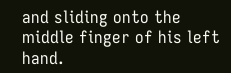and sliding onto the middle finger of his left hand.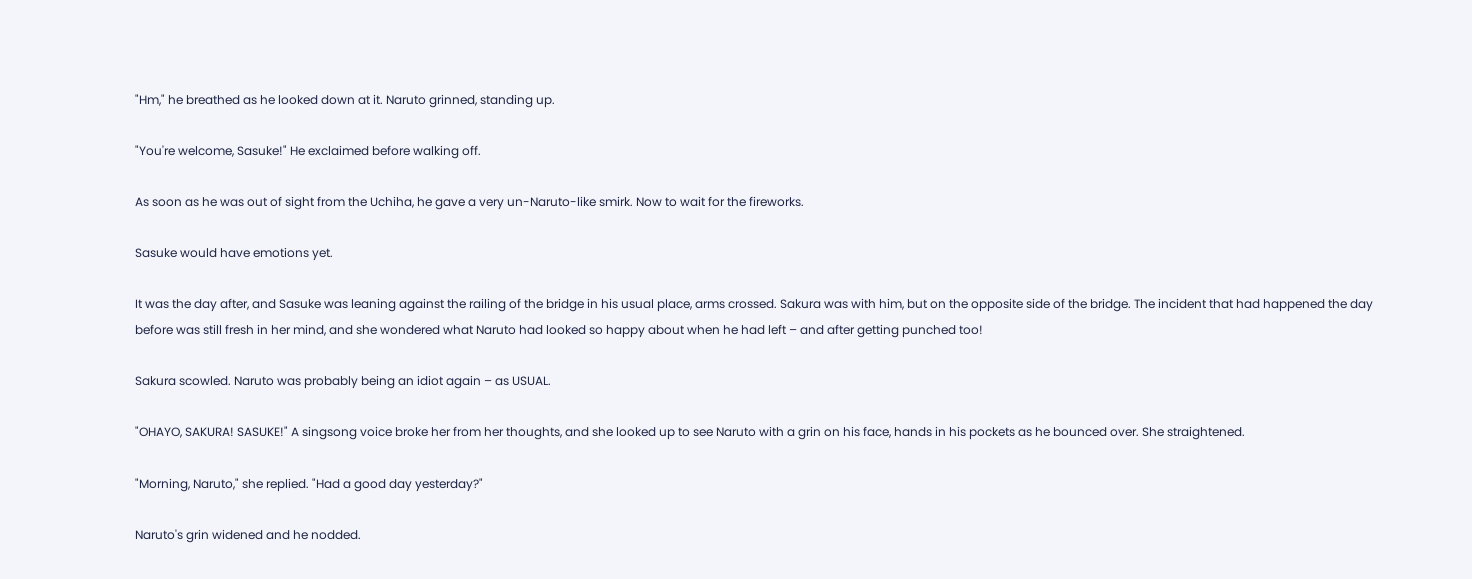"Hm," he breathed as he looked down at it. Naruto grinned, standing up.

"You're welcome, Sasuke!" He exclaimed before walking off.

As soon as he was out of sight from the Uchiha, he gave a very un-Naruto-like smirk. Now to wait for the fireworks.

Sasuke would have emotions yet.

It was the day after, and Sasuke was leaning against the railing of the bridge in his usual place, arms crossed. Sakura was with him, but on the opposite side of the bridge. The incident that had happened the day before was still fresh in her mind, and she wondered what Naruto had looked so happy about when he had left – and after getting punched too!

Sakura scowled. Naruto was probably being an idiot again – as USUAL.

"OHAYO, SAKURA! SASUKE!" A singsong voice broke her from her thoughts, and she looked up to see Naruto with a grin on his face, hands in his pockets as he bounced over. She straightened.

"Morning, Naruto," she replied. "Had a good day yesterday?"

Naruto's grin widened and he nodded.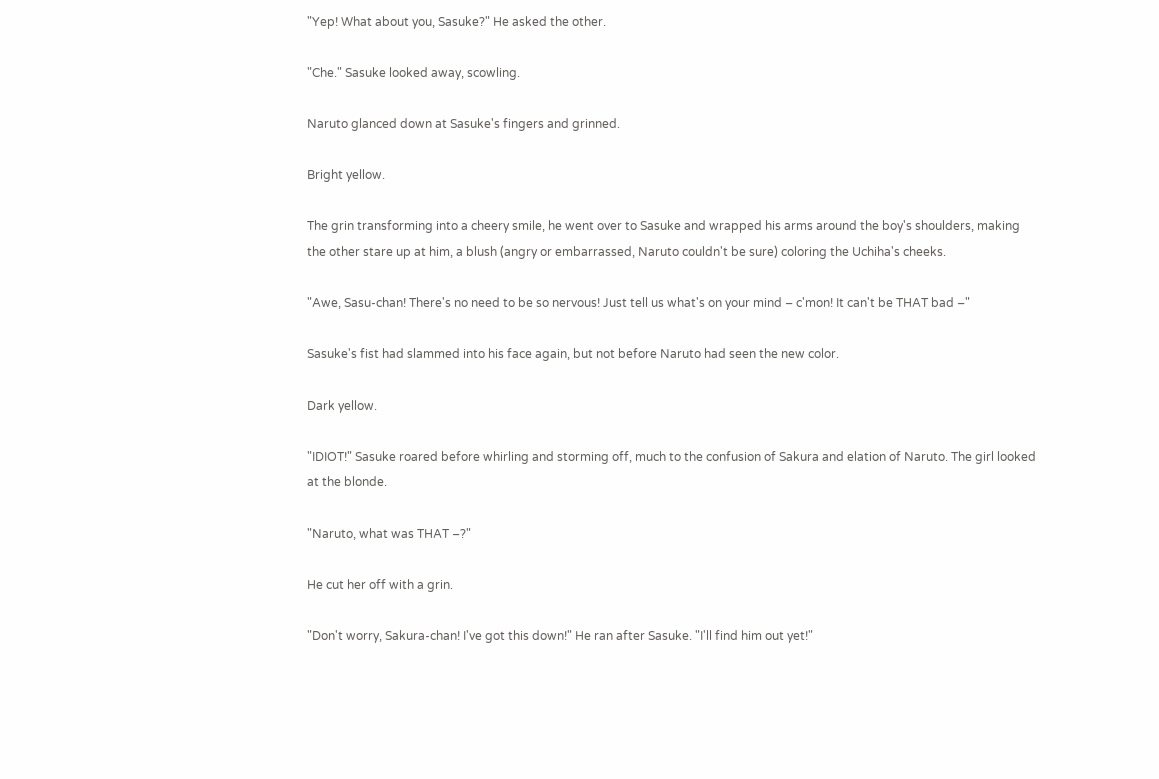"Yep! What about you, Sasuke?" He asked the other.

"Che." Sasuke looked away, scowling.

Naruto glanced down at Sasuke's fingers and grinned.

Bright yellow.

The grin transforming into a cheery smile, he went over to Sasuke and wrapped his arms around the boy's shoulders, making the other stare up at him, a blush (angry or embarrassed, Naruto couldn't be sure) coloring the Uchiha's cheeks.

"Awe, Sasu-chan! There's no need to be so nervous! Just tell us what's on your mind – c'mon! It can't be THAT bad –"

Sasuke's fist had slammed into his face again, but not before Naruto had seen the new color.

Dark yellow.

"IDIOT!" Sasuke roared before whirling and storming off, much to the confusion of Sakura and elation of Naruto. The girl looked at the blonde.

"Naruto, what was THAT –?"

He cut her off with a grin.

"Don't worry, Sakura-chan! I've got this down!" He ran after Sasuke. "I'll find him out yet!"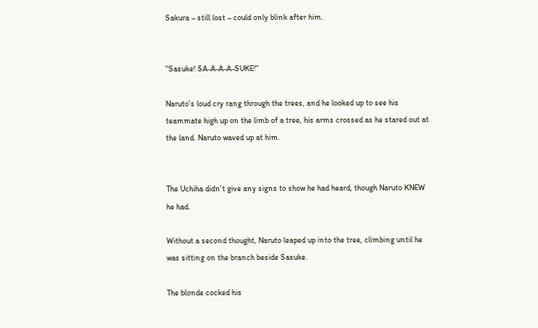Sakura – still lost – could only blink after him.


"Sasuke! SA-A-A-A-SUKE!"

Naruto's loud cry rang through the trees, and he looked up to see his teammate high up on the limb of a tree, his arms crossed as he stared out at the land. Naruto waved up at him.


The Uchiha didn't give any signs to show he had heard, though Naruto KNEW he had.

Without a second thought, Naruto leaped up into the tree, climbing until he was sitting on the branch beside Sasuke.

The blonde cocked his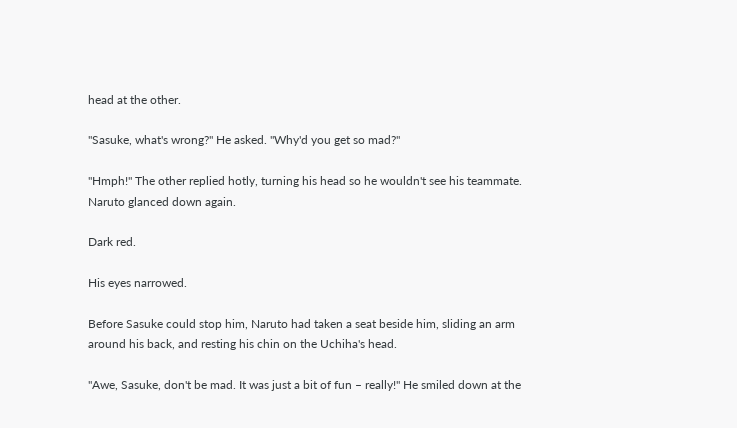head at the other.

"Sasuke, what's wrong?" He asked. "Why'd you get so mad?"

"Hmph!" The other replied hotly, turning his head so he wouldn't see his teammate. Naruto glanced down again.

Dark red.

His eyes narrowed.

Before Sasuke could stop him, Naruto had taken a seat beside him, sliding an arm around his back, and resting his chin on the Uchiha's head.

"Awe, Sasuke, don't be mad. It was just a bit of fun – really!" He smiled down at the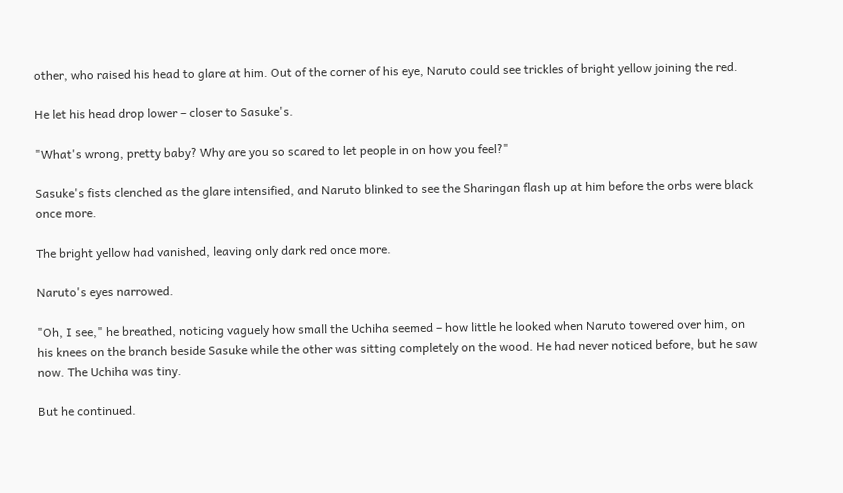other, who raised his head to glare at him. Out of the corner of his eye, Naruto could see trickles of bright yellow joining the red.

He let his head drop lower – closer to Sasuke's.

"What's wrong, pretty baby? Why are you so scared to let people in on how you feel?"

Sasuke's fists clenched as the glare intensified, and Naruto blinked to see the Sharingan flash up at him before the orbs were black once more.

The bright yellow had vanished, leaving only dark red once more.

Naruto's eyes narrowed.

"Oh, I see," he breathed, noticing vaguely how small the Uchiha seemed – how little he looked when Naruto towered over him, on his knees on the branch beside Sasuke while the other was sitting completely on the wood. He had never noticed before, but he saw now. The Uchiha was tiny.

But he continued.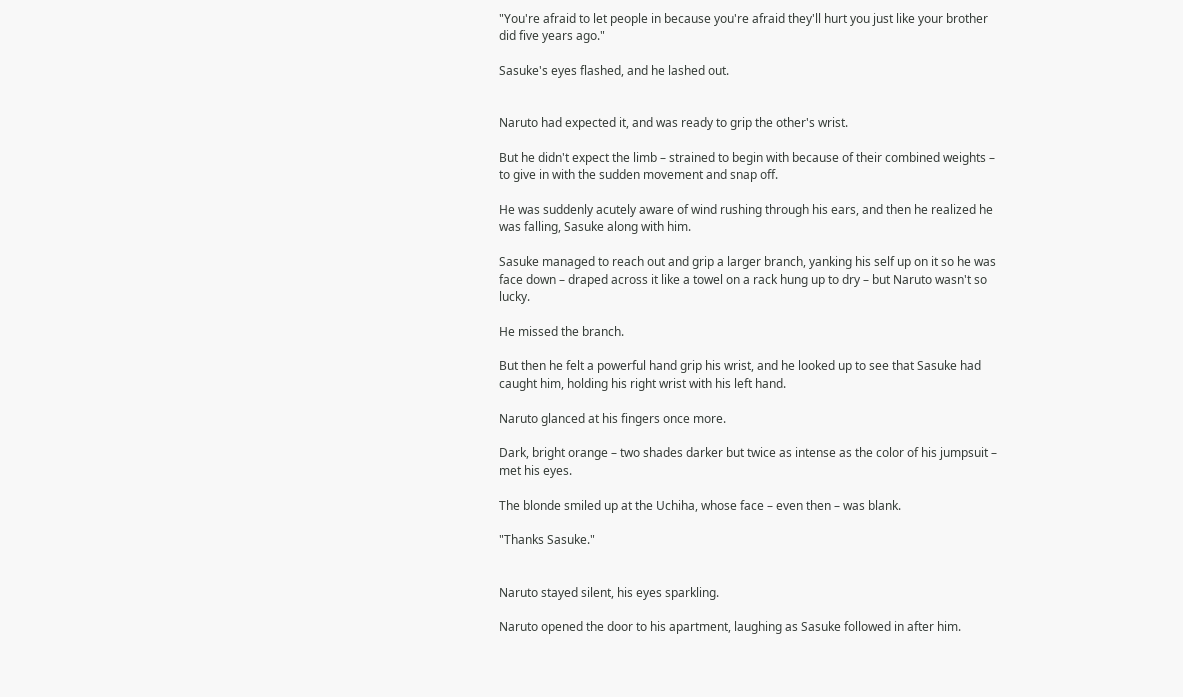"You're afraid to let people in because you're afraid they'll hurt you just like your brother did five years ago."

Sasuke's eyes flashed, and he lashed out.


Naruto had expected it, and was ready to grip the other's wrist.

But he didn't expect the limb – strained to begin with because of their combined weights – to give in with the sudden movement and snap off.

He was suddenly acutely aware of wind rushing through his ears, and then he realized he was falling, Sasuke along with him.

Sasuke managed to reach out and grip a larger branch, yanking his self up on it so he was face down – draped across it like a towel on a rack hung up to dry – but Naruto wasn't so lucky.

He missed the branch.

But then he felt a powerful hand grip his wrist, and he looked up to see that Sasuke had caught him, holding his right wrist with his left hand.

Naruto glanced at his fingers once more.

Dark, bright orange – two shades darker but twice as intense as the color of his jumpsuit – met his eyes.

The blonde smiled up at the Uchiha, whose face – even then – was blank.

"Thanks Sasuke."


Naruto stayed silent, his eyes sparkling.

Naruto opened the door to his apartment, laughing as Sasuke followed in after him.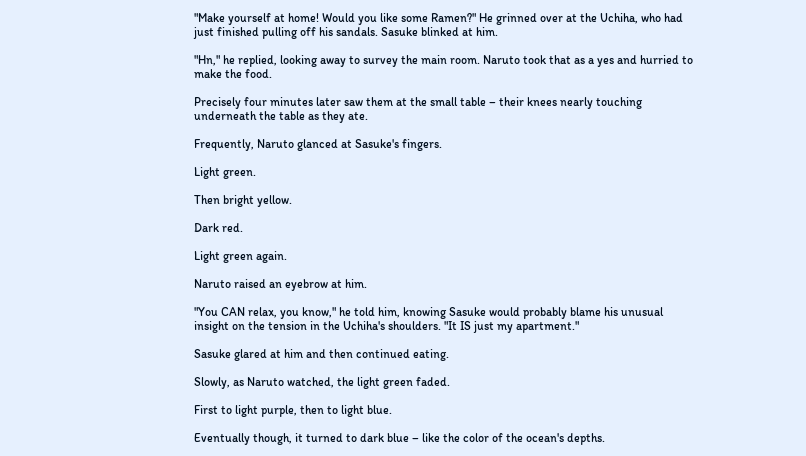"Make yourself at home! Would you like some Ramen?" He grinned over at the Uchiha, who had just finished pulling off his sandals. Sasuke blinked at him.

"Hn," he replied, looking away to survey the main room. Naruto took that as a yes and hurried to make the food.

Precisely four minutes later saw them at the small table – their knees nearly touching underneath the table as they ate.

Frequently, Naruto glanced at Sasuke's fingers.

Light green.

Then bright yellow.

Dark red.

Light green again.

Naruto raised an eyebrow at him.

"You CAN relax, you know," he told him, knowing Sasuke would probably blame his unusual insight on the tension in the Uchiha's shoulders. "It IS just my apartment."

Sasuke glared at him and then continued eating.

Slowly, as Naruto watched, the light green faded.

First to light purple, then to light blue.

Eventually though, it turned to dark blue – like the color of the ocean's depths.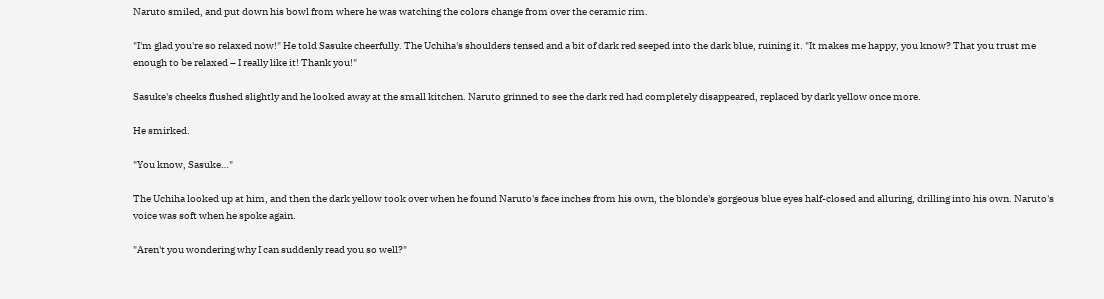Naruto smiled, and put down his bowl from where he was watching the colors change from over the ceramic rim.

"I'm glad you're so relaxed now!" He told Sasuke cheerfully. The Uchiha's shoulders tensed and a bit of dark red seeped into the dark blue, ruining it. "It makes me happy, you know? That you trust me enough to be relaxed – I really like it! Thank you!"

Sasuke's cheeks flushed slightly and he looked away at the small kitchen. Naruto grinned to see the dark red had completely disappeared, replaced by dark yellow once more.

He smirked.

"You know, Sasuke…"

The Uchiha looked up at him, and then the dark yellow took over when he found Naruto's face inches from his own, the blonde's gorgeous blue eyes half-closed and alluring, drilling into his own. Naruto's voice was soft when he spoke again.

"Aren't you wondering why I can suddenly read you so well?"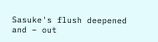Sasuke's flush deepened and – out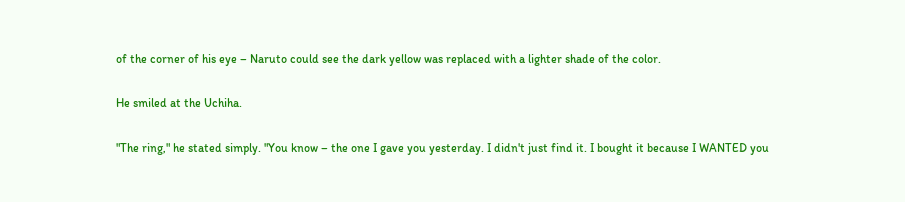of the corner of his eye – Naruto could see the dark yellow was replaced with a lighter shade of the color.

He smiled at the Uchiha.

"The ring," he stated simply. "You know – the one I gave you yesterday. I didn't just find it. I bought it because I WANTED you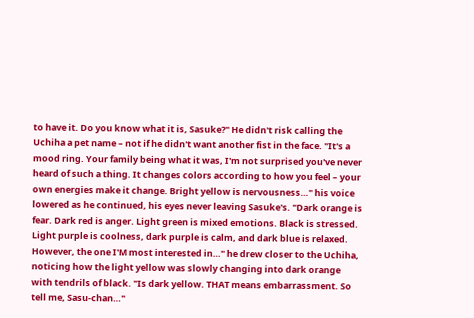to have it. Do you know what it is, Sasuke?" He didn't risk calling the Uchiha a pet name – not if he didn't want another fist in the face. "It's a mood ring. Your family being what it was, I'm not surprised you've never heard of such a thing. It changes colors according to how you feel – your own energies make it change. Bright yellow is nervousness…" his voice lowered as he continued, his eyes never leaving Sasuke's. "Dark orange is fear. Dark red is anger. Light green is mixed emotions. Black is stressed. Light purple is coolness, dark purple is calm, and dark blue is relaxed. However, the one I'M most interested in…" he drew closer to the Uchiha, noticing how the light yellow was slowly changing into dark orange with tendrils of black. "Is dark yellow. THAT means embarrassment. So tell me, Sasu-chan…"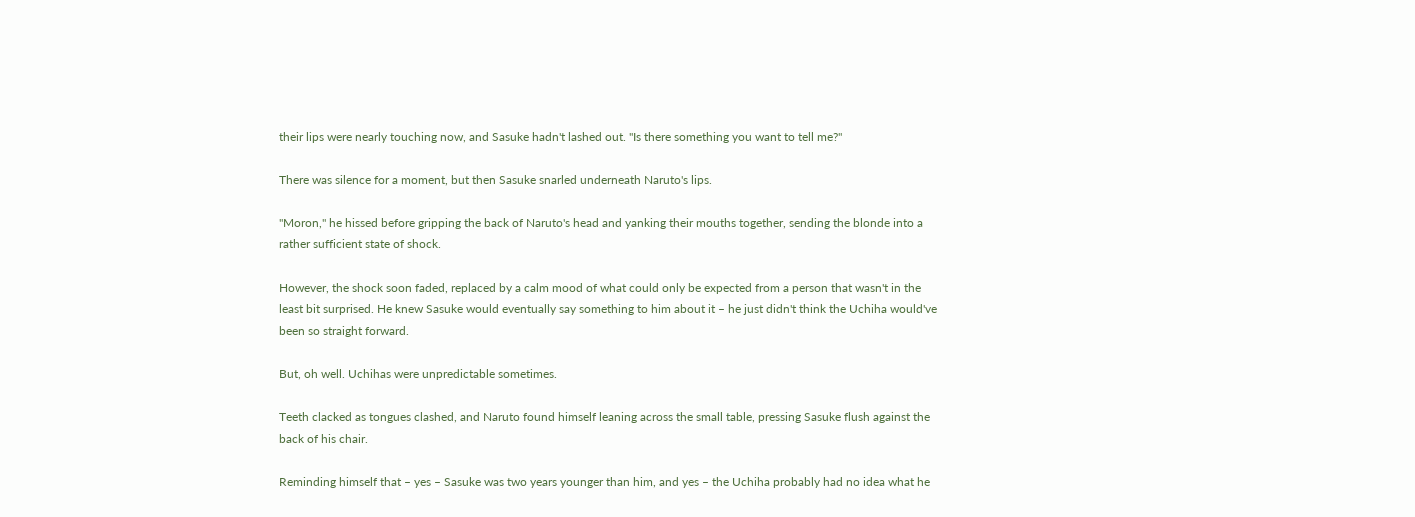their lips were nearly touching now, and Sasuke hadn't lashed out. "Is there something you want to tell me?"

There was silence for a moment, but then Sasuke snarled underneath Naruto's lips.

"Moron," he hissed before gripping the back of Naruto's head and yanking their mouths together, sending the blonde into a rather sufficient state of shock.

However, the shock soon faded, replaced by a calm mood of what could only be expected from a person that wasn't in the least bit surprised. He knew Sasuke would eventually say something to him about it – he just didn't think the Uchiha would've been so straight forward.

But, oh well. Uchihas were unpredictable sometimes.

Teeth clacked as tongues clashed, and Naruto found himself leaning across the small table, pressing Sasuke flush against the back of his chair.

Reminding himself that – yes – Sasuke was two years younger than him, and yes – the Uchiha probably had no idea what he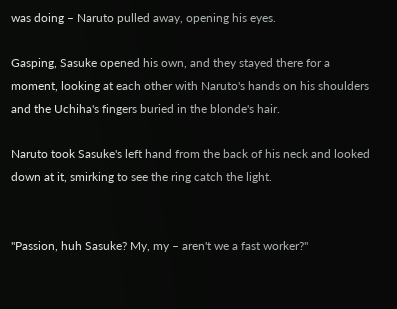was doing – Naruto pulled away, opening his eyes.

Gasping, Sasuke opened his own, and they stayed there for a moment, looking at each other with Naruto's hands on his shoulders and the Uchiha's fingers buried in the blonde's hair.

Naruto took Sasuke's left hand from the back of his neck and looked down at it, smirking to see the ring catch the light.


"Passion, huh Sasuke? My, my – aren't we a fast worker?"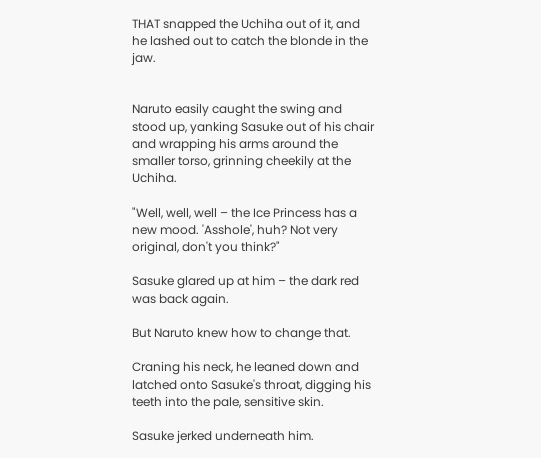THAT snapped the Uchiha out of it, and he lashed out to catch the blonde in the jaw.


Naruto easily caught the swing and stood up, yanking Sasuke out of his chair and wrapping his arms around the smaller torso, grinning cheekily at the Uchiha.

"Well, well, well – the Ice Princess has a new mood. 'Asshole', huh? Not very original, don't you think?"

Sasuke glared up at him – the dark red was back again.

But Naruto knew how to change that.

Craning his neck, he leaned down and latched onto Sasuke's throat, digging his teeth into the pale, sensitive skin.

Sasuke jerked underneath him.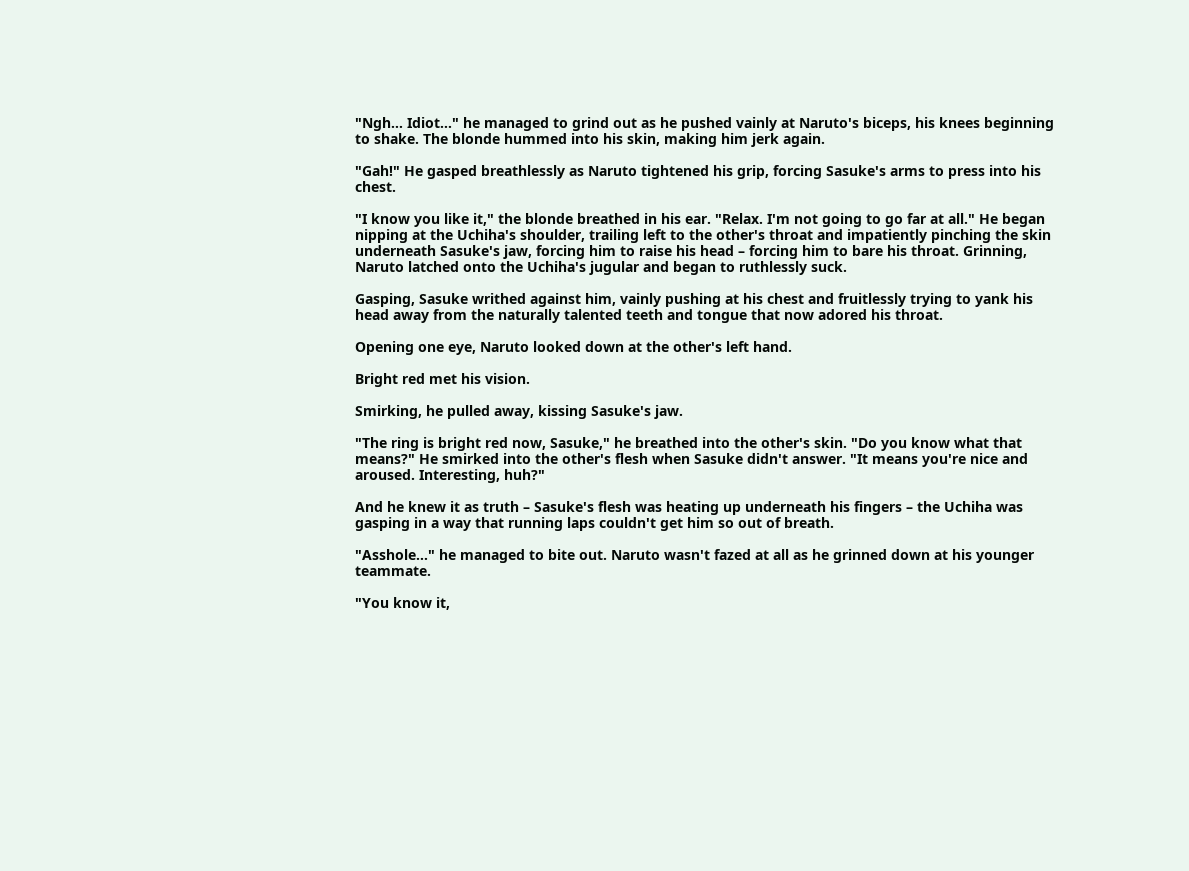"Ngh… Idiot…" he managed to grind out as he pushed vainly at Naruto's biceps, his knees beginning to shake. The blonde hummed into his skin, making him jerk again.

"Gah!" He gasped breathlessly as Naruto tightened his grip, forcing Sasuke's arms to press into his chest.

"I know you like it," the blonde breathed in his ear. "Relax. I'm not going to go far at all." He began nipping at the Uchiha's shoulder, trailing left to the other's throat and impatiently pinching the skin underneath Sasuke's jaw, forcing him to raise his head – forcing him to bare his throat. Grinning, Naruto latched onto the Uchiha's jugular and began to ruthlessly suck.

Gasping, Sasuke writhed against him, vainly pushing at his chest and fruitlessly trying to yank his head away from the naturally talented teeth and tongue that now adored his throat.

Opening one eye, Naruto looked down at the other's left hand.

Bright red met his vision.

Smirking, he pulled away, kissing Sasuke's jaw.

"The ring is bright red now, Sasuke," he breathed into the other's skin. "Do you know what that means?" He smirked into the other's flesh when Sasuke didn't answer. "It means you're nice and aroused. Interesting, huh?"

And he knew it as truth – Sasuke's flesh was heating up underneath his fingers – the Uchiha was gasping in a way that running laps couldn't get him so out of breath.

"Asshole…" he managed to bite out. Naruto wasn't fazed at all as he grinned down at his younger teammate.

"You know it,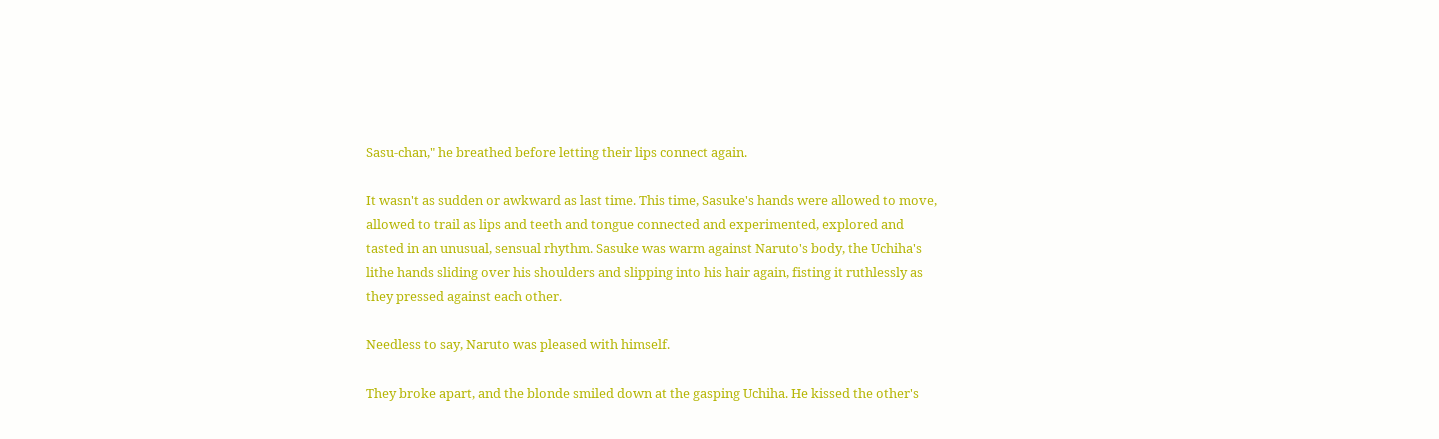Sasu-chan," he breathed before letting their lips connect again.

It wasn't as sudden or awkward as last time. This time, Sasuke's hands were allowed to move, allowed to trail as lips and teeth and tongue connected and experimented, explored and tasted in an unusual, sensual rhythm. Sasuke was warm against Naruto's body, the Uchiha's lithe hands sliding over his shoulders and slipping into his hair again, fisting it ruthlessly as they pressed against each other.

Needless to say, Naruto was pleased with himself.

They broke apart, and the blonde smiled down at the gasping Uchiha. He kissed the other's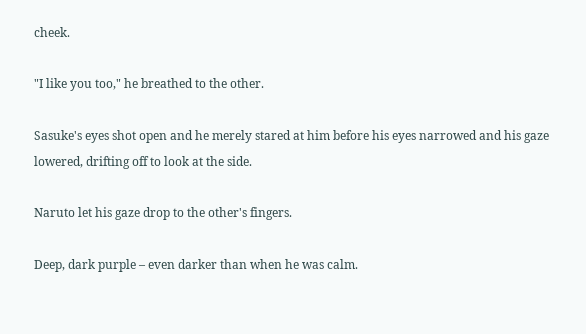cheek.

"I like you too," he breathed to the other.

Sasuke's eyes shot open and he merely stared at him before his eyes narrowed and his gaze lowered, drifting off to look at the side.

Naruto let his gaze drop to the other's fingers.

Deep, dark purple – even darker than when he was calm.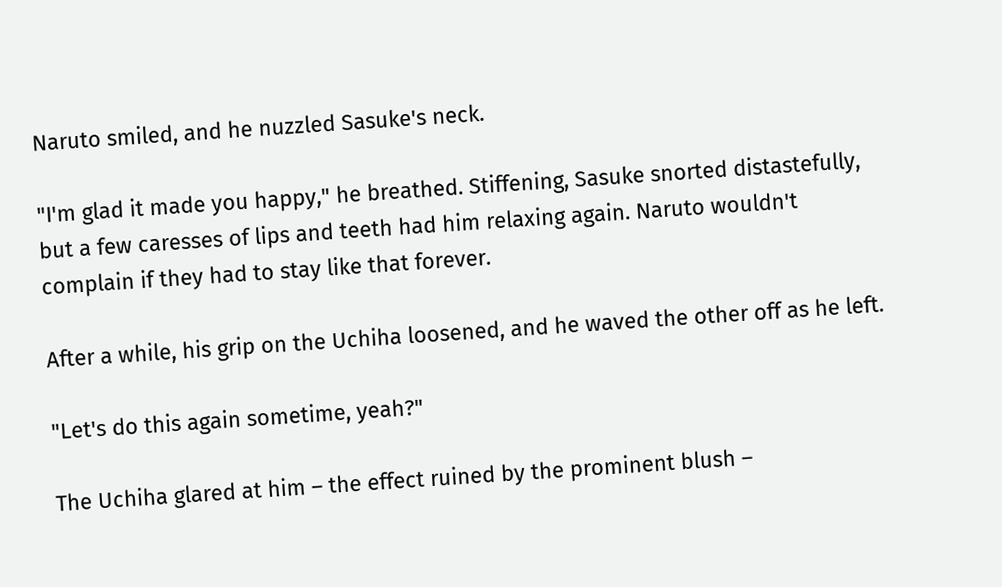Naruto smiled, and he nuzzled Sasuke's neck.

"I'm glad it made you happy," he breathed. Stiffening, Sasuke snorted distastefully, but a few caresses of lips and teeth had him relaxing again. Naruto wouldn't complain if they had to stay like that forever.

After a while, his grip on the Uchiha loosened, and he waved the other off as he left.

"Let's do this again sometime, yeah?"

The Uchiha glared at him – the effect ruined by the prominent blush –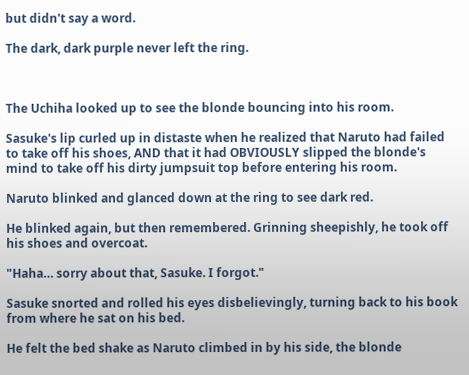but didn't say a word.

The dark, dark purple never left the ring.



The Uchiha looked up to see the blonde bouncing into his room.

Sasuke's lip curled up in distaste when he realized that Naruto had failed to take off his shoes, AND that it had OBVIOUSLY slipped the blonde's mind to take off his dirty jumpsuit top before entering his room.

Naruto blinked and glanced down at the ring to see dark red.

He blinked again, but then remembered. Grinning sheepishly, he took off his shoes and overcoat.

"Haha… sorry about that, Sasuke. I forgot."

Sasuke snorted and rolled his eyes disbelievingly, turning back to his book from where he sat on his bed.

He felt the bed shake as Naruto climbed in by his side, the blonde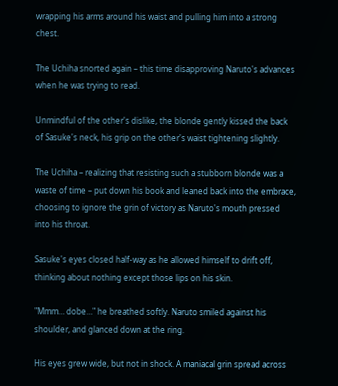wrapping his arms around his waist and pulling him into a strong chest.

The Uchiha snorted again – this time disapproving Naruto's advances when he was trying to read.

Unmindful of the other's dislike, the blonde gently kissed the back of Sasuke's neck, his grip on the other's waist tightening slightly.

The Uchiha – realizing that resisting such a stubborn blonde was a waste of time – put down his book and leaned back into the embrace, choosing to ignore the grin of victory as Naruto's mouth pressed into his throat.

Sasuke's eyes closed half-way as he allowed himself to drift off, thinking about nothing except those lips on his skin.

"Mmm… dobe…" he breathed softly. Naruto smiled against his shoulder, and glanced down at the ring.

His eyes grew wide, but not in shock. A maniacal grin spread across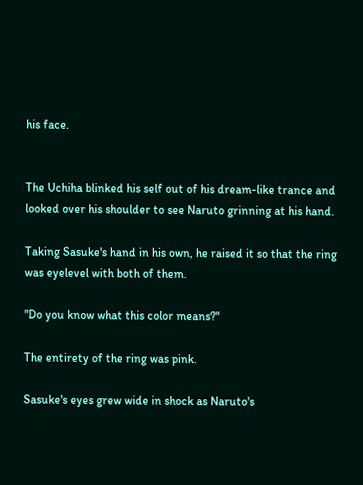his face.


The Uchiha blinked his self out of his dream-like trance and looked over his shoulder to see Naruto grinning at his hand.

Taking Sasuke's hand in his own, he raised it so that the ring was eyelevel with both of them.

"Do you know what this color means?"

The entirety of the ring was pink.

Sasuke's eyes grew wide in shock as Naruto's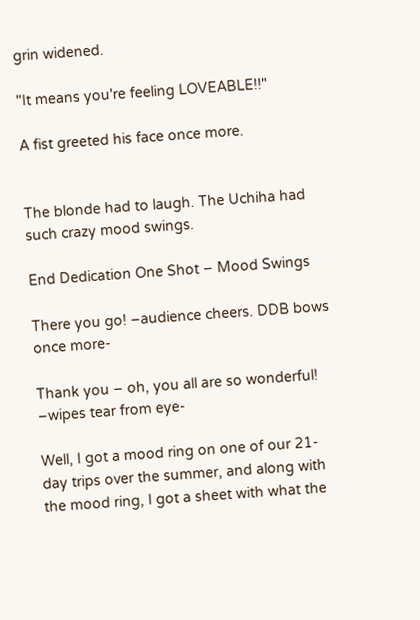grin widened.

"It means you're feeling LOVEABLE!!"

A fist greeted his face once more.


The blonde had to laugh. The Uchiha had such crazy mood swings.

End Dedication One Shot – Mood Swings

There you go! –audience cheers. DDB bows once more-

Thank you – oh, you all are so wonderful! –wipes tear from eye-

Well, I got a mood ring on one of our 21-day trips over the summer, and along with the mood ring, I got a sheet with what the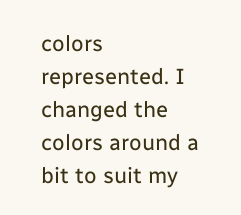colors represented. I changed the colors around a bit to suit my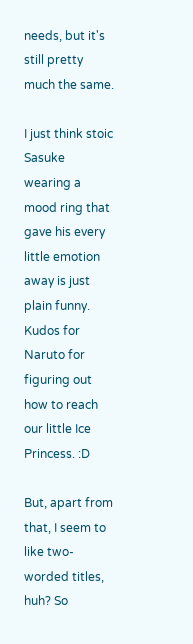needs, but it's still pretty much the same.

I just think stoic Sasuke wearing a mood ring that gave his every little emotion away is just plain funny. Kudos for Naruto for figuring out how to reach our little Ice Princess. :D

But, apart from that, I seem to like two-worded titles, huh? So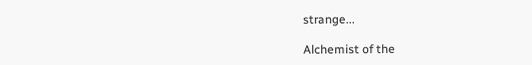strange...

Alchemist of the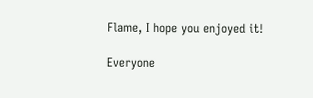Flame, I hope you enjoyed it!

Everyone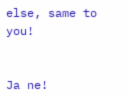else, same to you!


Ja ne!